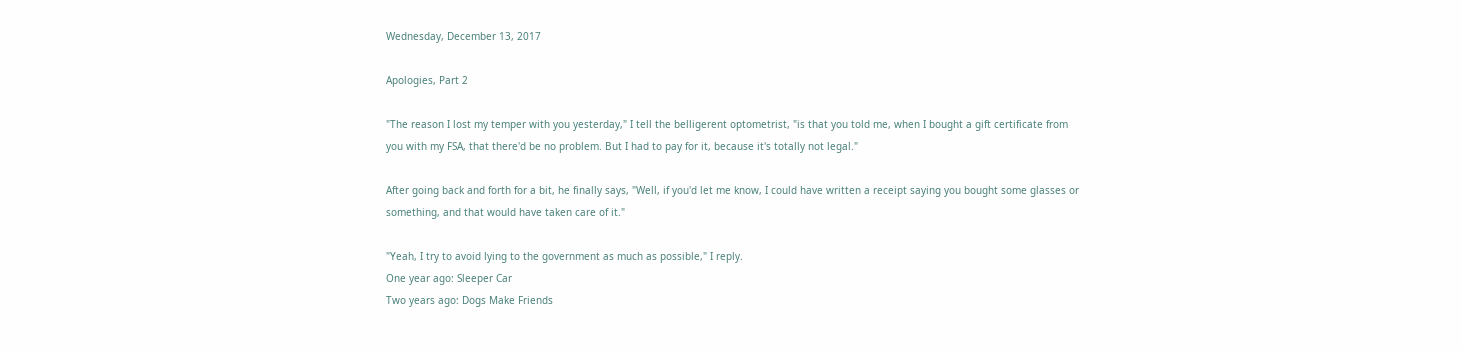Wednesday, December 13, 2017

Apologies, Part 2

"The reason I lost my temper with you yesterday," I tell the belligerent optometrist, "is that you told me, when I bought a gift certificate from you with my FSA, that there'd be no problem. But I had to pay for it, because it's totally not legal."

After going back and forth for a bit, he finally says, "Well, if you'd let me know, I could have written a receipt saying you bought some glasses or something, and that would have taken care of it."

"Yeah, I try to avoid lying to the government as much as possible," I reply.
One year ago: Sleeper Car
Two years ago: Dogs Make Friends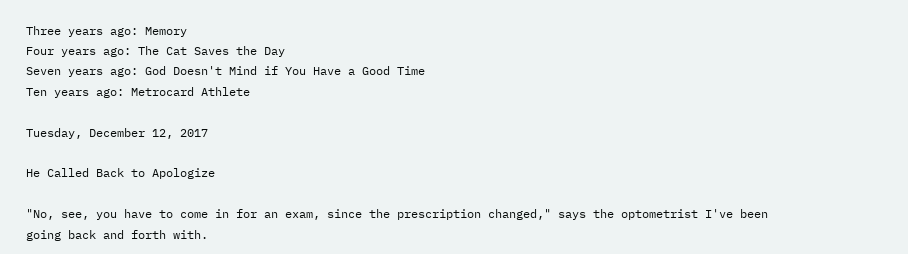Three years ago: Memory
Four years ago: The Cat Saves the Day
Seven years ago: God Doesn't Mind if You Have a Good Time
Ten years ago: Metrocard Athlete

Tuesday, December 12, 2017

He Called Back to Apologize

"No, see, you have to come in for an exam, since the prescription changed," says the optometrist I've been going back and forth with.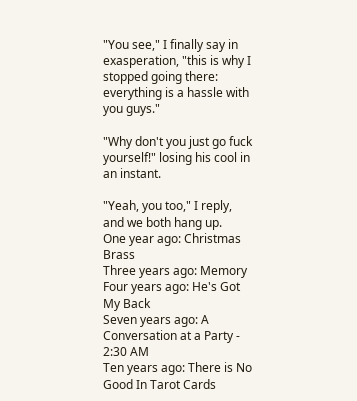"You see," I finally say in exasperation, "this is why I stopped going there: everything is a hassle with you guys."

"Why don't you just go fuck yourself!" losing his cool in an instant.

"Yeah, you too," I reply, and we both hang up.
One year ago: Christmas Brass
Three years ago: Memory
Four years ago: He's Got My Back
Seven years ago: A Conversation at a Party - 2:30 AM
Ten years ago: There is No Good In Tarot Cards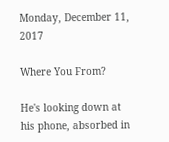Monday, December 11, 2017

Where You From?

He's looking down at his phone, absorbed in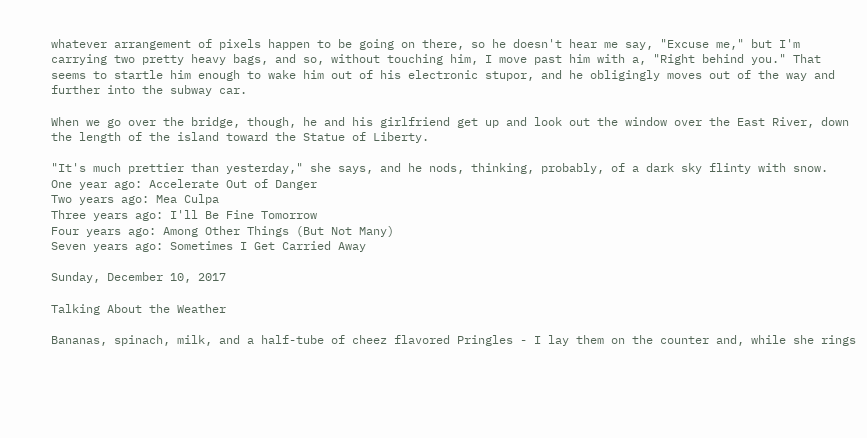whatever arrangement of pixels happen to be going on there, so he doesn't hear me say, "Excuse me," but I'm carrying two pretty heavy bags, and so, without touching him, I move past him with a, "Right behind you." That seems to startle him enough to wake him out of his electronic stupor, and he obligingly moves out of the way and further into the subway car.

When we go over the bridge, though, he and his girlfriend get up and look out the window over the East River, down the length of the island toward the Statue of Liberty.

"It's much prettier than yesterday," she says, and he nods, thinking, probably, of a dark sky flinty with snow.
One year ago: Accelerate Out of Danger
Two years ago: Mea Culpa
Three years ago: I'll Be Fine Tomorrow
Four years ago: Among Other Things (But Not Many)
Seven years ago: Sometimes I Get Carried Away

Sunday, December 10, 2017

Talking About the Weather

Bananas, spinach, milk, and a half-tube of cheez flavored Pringles - I lay them on the counter and, while she rings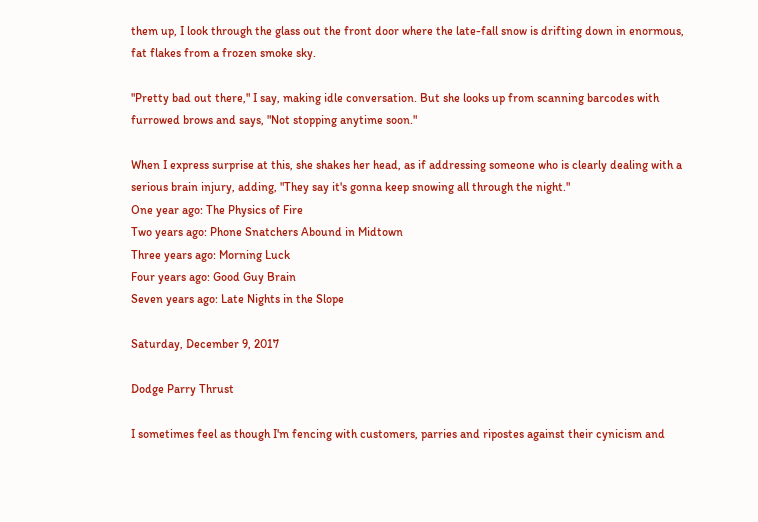them up, I look through the glass out the front door where the late-fall snow is drifting down in enormous, fat flakes from a frozen smoke sky.

"Pretty bad out there," I say, making idle conversation. But she looks up from scanning barcodes with furrowed brows and says, "Not stopping anytime soon."

When I express surprise at this, she shakes her head, as if addressing someone who is clearly dealing with a serious brain injury, adding, "They say it's gonna keep snowing all through the night."
One year ago: The Physics of Fire
Two years ago: Phone Snatchers Abound in Midtown
Three years ago: Morning Luck
Four years ago: Good Guy Brain
Seven years ago: Late Nights in the Slope

Saturday, December 9, 2017

Dodge Parry Thrust

I sometimes feel as though I'm fencing with customers, parries and ripostes against their cynicism and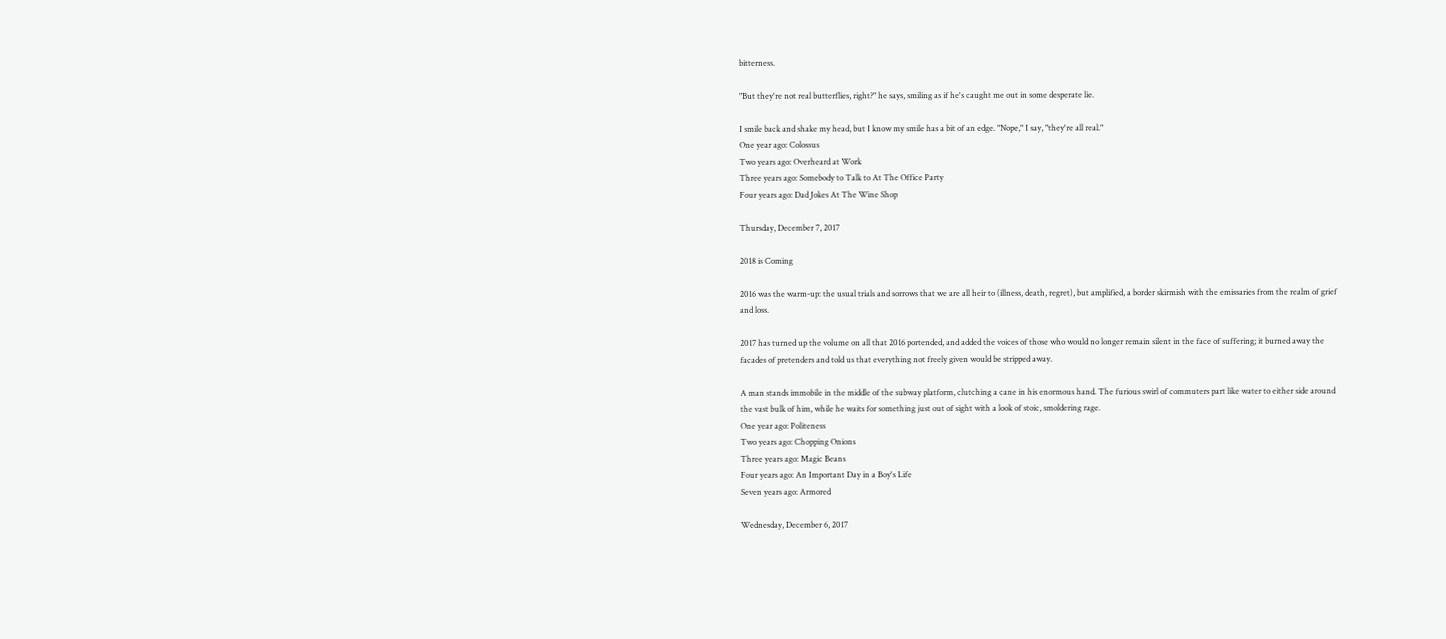bitterness.

"But they're not real butterflies, right?" he says, smiling as if he's caught me out in some desperate lie.

I smile back and shake my head, but I know my smile has a bit of an edge. "Nope," I say, "they're all real."
One year ago: Colossus
Two years ago: Overheard at Work
Three years ago: Somebody to Talk to At The Office Party
Four years ago: Dad Jokes At The Wine Shop

Thursday, December 7, 2017

2018 is Coming

2016 was the warm-up: the usual trials and sorrows that we are all heir to (illness, death, regret), but amplified, a border skirmish with the emissaries from the realm of grief and loss.

2017 has turned up the volume on all that 2016 portended, and added the voices of those who would no longer remain silent in the face of suffering; it burned away the facades of pretenders and told us that everything not freely given would be stripped away.

A man stands immobile in the middle of the subway platform, clutching a cane in his enormous hand. The furious swirl of commuters part like water to either side around the vast bulk of him, while he waits for something just out of sight with a look of stoic, smoldering rage.
One year ago: Politeness
Two years ago: Chopping Onions
Three years ago: Magic Beans
Four years ago: An Important Day in a Boy's Life
Seven years ago: Armored

Wednesday, December 6, 2017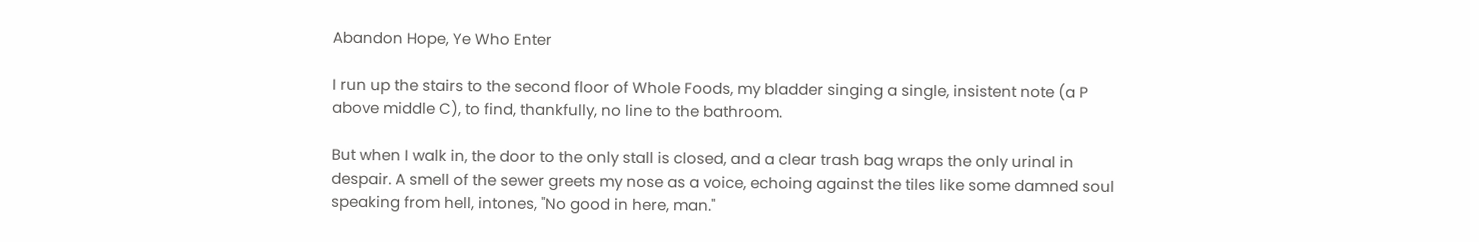Abandon Hope, Ye Who Enter

I run up the stairs to the second floor of Whole Foods, my bladder singing a single, insistent note (a P above middle C), to find, thankfully, no line to the bathroom.

But when I walk in, the door to the only stall is closed, and a clear trash bag wraps the only urinal in despair. A smell of the sewer greets my nose as a voice, echoing against the tiles like some damned soul speaking from hell, intones, "No good in here, man."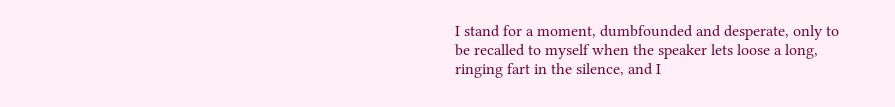I stand for a moment, dumbfounded and desperate, only to be recalled to myself when the speaker lets loose a long, ringing fart in the silence, and I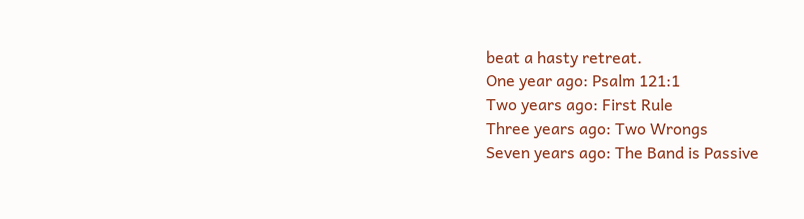beat a hasty retreat.
One year ago: Psalm 121:1
Two years ago: First Rule
Three years ago: Two Wrongs
Seven years ago: The Band is Passive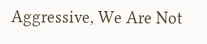Aggressive, We Are Not